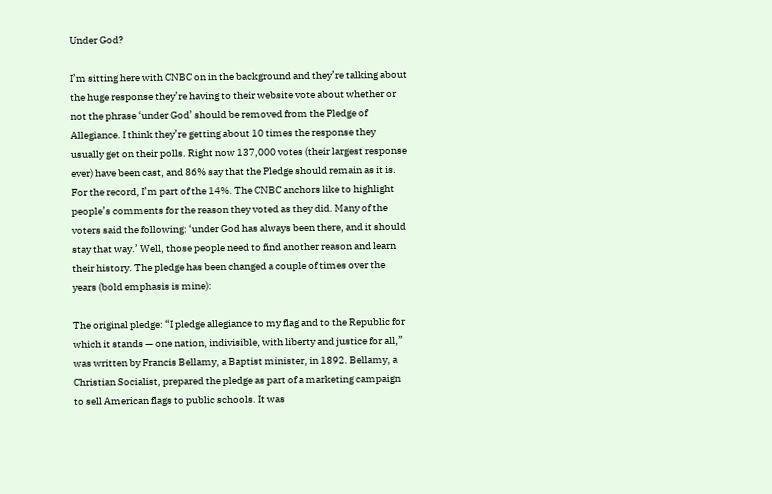Under God?

I’m sitting here with CNBC on in the background and they’re talking about the huge response they’re having to their website vote about whether or not the phrase ‘under God’ should be removed from the Pledge of Allegiance. I think they’re getting about 10 times the response they usually get on their polls. Right now 137,000 votes (their largest response ever) have been cast, and 86% say that the Pledge should remain as it is. For the record, I’m part of the 14%. The CNBC anchors like to highlight people’s comments for the reason they voted as they did. Many of the voters said the following: ‘under God has always been there, and it should stay that way.’ Well, those people need to find another reason and learn their history. The pledge has been changed a couple of times over the years (bold emphasis is mine):

The original pledge: “I pledge allegiance to my flag and to the Republic for which it stands — one nation, indivisible, with liberty and justice for all,” was written by Francis Bellamy, a Baptist minister, in 1892. Bellamy, a Christian Socialist, prepared the pledge as part of a marketing campaign to sell American flags to public schools. It was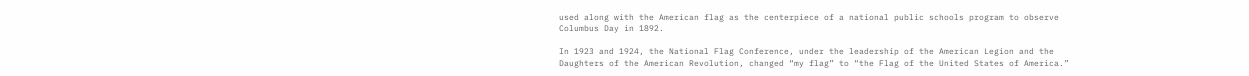used along with the American flag as the centerpiece of a national public schools program to observe Columbus Day in 1892.

In 1923 and 1924, the National Flag Conference, under the leadership of the American Legion and the Daughters of the American Revolution, changed “my flag” to “the Flag of the United States of America.”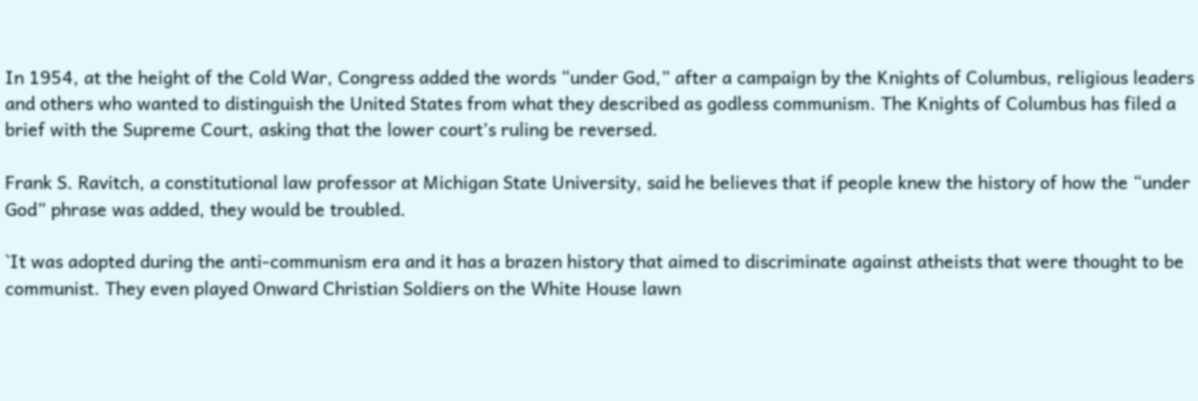In 1954, at the height of the Cold War, Congress added the words “under God,” after a campaign by the Knights of Columbus, religious leaders and others who wanted to distinguish the United States from what they described as godless communism. The Knights of Columbus has filed a brief with the Supreme Court, asking that the lower court’s ruling be reversed.

Frank S. Ravitch, a constitutional law professor at Michigan State University, said he believes that if people knew the history of how the “under God” phrase was added, they would be troubled.

`It was adopted during the anti-communism era and it has a brazen history that aimed to discriminate against atheists that were thought to be communist. They even played Onward Christian Soldiers on the White House lawn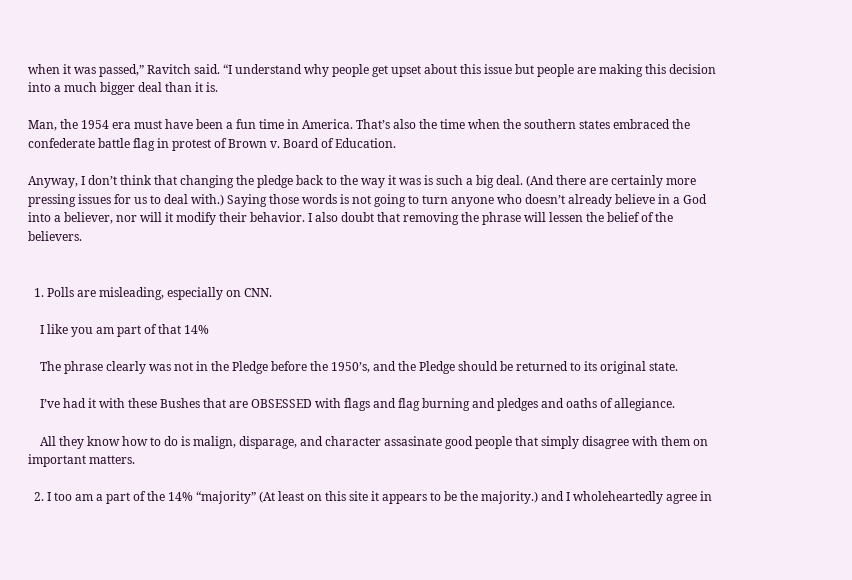when it was passed,” Ravitch said. “I understand why people get upset about this issue but people are making this decision into a much bigger deal than it is.

Man, the 1954 era must have been a fun time in America. That’s also the time when the southern states embraced the confederate battle flag in protest of Brown v. Board of Education.

Anyway, I don’t think that changing the pledge back to the way it was is such a big deal. (And there are certainly more pressing issues for us to deal with.) Saying those words is not going to turn anyone who doesn’t already believe in a God into a believer, nor will it modify their behavior. I also doubt that removing the phrase will lessen the belief of the believers.


  1. Polls are misleading, especially on CNN.

    I like you am part of that 14%

    The phrase clearly was not in the Pledge before the 1950’s, and the Pledge should be returned to its original state.

    I’ve had it with these Bushes that are OBSESSED with flags and flag burning and pledges and oaths of allegiance.

    All they know how to do is malign, disparage, and character assasinate good people that simply disagree with them on important matters.

  2. I too am a part of the 14% “majority” (At least on this site it appears to be the majority.) and I wholeheartedly agree in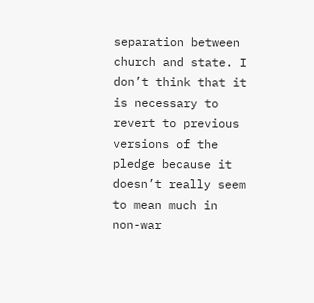separation between church and state. I don’t think that it is necessary to revert to previous versions of the pledge because it doesn’t really seem to mean much in non-war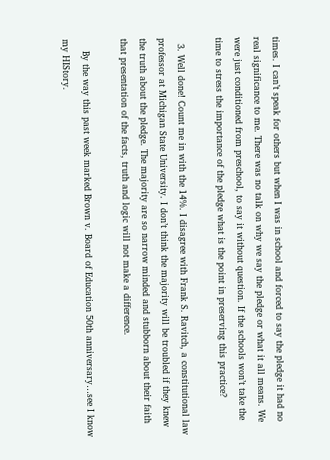times. I can’t speak for others but when I was in school and forced to say the pledge it had no real significance to me. There was no talk on why we say the pledge or what it all means. We were just conditioned from preschool, to say it without question. If the schools won’t take the time to stress the importance of the pledge what is the point in preserving this practice?

  3. Well done! Count me in with the 14%. I disagree with Frank S. Ravitch, a constitutional law professor at Michigan State University. I don’t think the majority will be troubled if they knew the truth about the pledge. The majority are so narrow minded and stubborn about their faith that presentation of the facts, truth and logic will not make a difference.

    By the way this past week marked Brown v. Board of Education 50th anniversary…see I know my HIStory.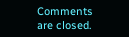Comments are closed.